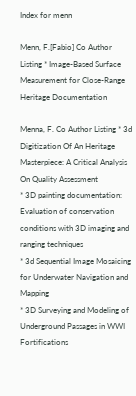Index for menn

Menn, F.[Fabio] Co Author Listing * Image-Based Surface Measurement for Close-Range Heritage Documentation

Menna, F. Co Author Listing * 3d Digitization Of An Heritage Masterpiece: A Critical Analysis On Quality Assessment
* 3D painting documentation: Evaluation of conservation conditions with 3D imaging and ranging techniques
* 3d Sequential Image Mosaicing for Underwater Navigation and Mapping
* 3D Surveying and Modeling of Underground Passages in WWI Fortifications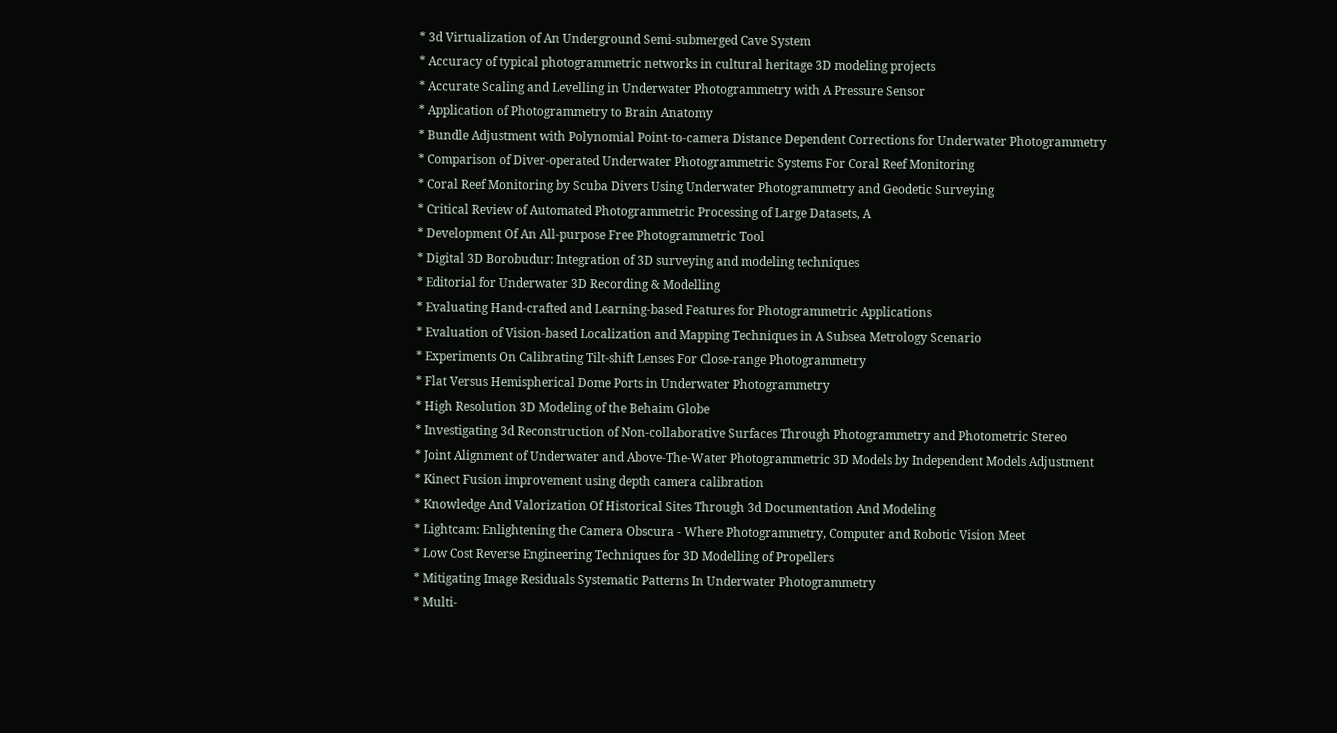* 3d Virtualization of An Underground Semi-submerged Cave System
* Accuracy of typical photogrammetric networks in cultural heritage 3D modeling projects
* Accurate Scaling and Levelling in Underwater Photogrammetry with A Pressure Sensor
* Application of Photogrammetry to Brain Anatomy
* Bundle Adjustment with Polynomial Point-to-camera Distance Dependent Corrections for Underwater Photogrammetry
* Comparison of Diver-operated Underwater Photogrammetric Systems For Coral Reef Monitoring
* Coral Reef Monitoring by Scuba Divers Using Underwater Photogrammetry and Geodetic Surveying
* Critical Review of Automated Photogrammetric Processing of Large Datasets, A
* Development Of An All-purpose Free Photogrammetric Tool
* Digital 3D Borobudur: Integration of 3D surveying and modeling techniques
* Editorial for Underwater 3D Recording & Modelling
* Evaluating Hand-crafted and Learning-based Features for Photogrammetric Applications
* Evaluation of Vision-based Localization and Mapping Techniques in A Subsea Metrology Scenario
* Experiments On Calibrating Tilt-shift Lenses For Close-range Photogrammetry
* Flat Versus Hemispherical Dome Ports in Underwater Photogrammetry
* High Resolution 3D Modeling of the Behaim Globe
* Investigating 3d Reconstruction of Non-collaborative Surfaces Through Photogrammetry and Photometric Stereo
* Joint Alignment of Underwater and Above-The-Water Photogrammetric 3D Models by Independent Models Adjustment
* Kinect Fusion improvement using depth camera calibration
* Knowledge And Valorization Of Historical Sites Through 3d Documentation And Modeling
* Lightcam: Enlightening the Camera Obscura - Where Photogrammetry, Computer and Robotic Vision Meet
* Low Cost Reverse Engineering Techniques for 3D Modelling of Propellers
* Mitigating Image Residuals Systematic Patterns In Underwater Photogrammetry
* Multi-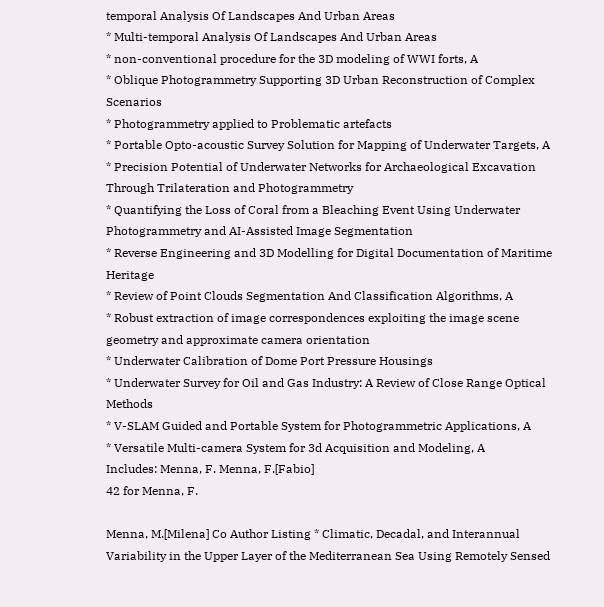temporal Analysis Of Landscapes And Urban Areas
* Multi-temporal Analysis Of Landscapes And Urban Areas
* non-conventional procedure for the 3D modeling of WWI forts, A
* Oblique Photogrammetry Supporting 3D Urban Reconstruction of Complex Scenarios
* Photogrammetry applied to Problematic artefacts
* Portable Opto-acoustic Survey Solution for Mapping of Underwater Targets, A
* Precision Potential of Underwater Networks for Archaeological Excavation Through Trilateration and Photogrammetry
* Quantifying the Loss of Coral from a Bleaching Event Using Underwater Photogrammetry and AI-Assisted Image Segmentation
* Reverse Engineering and 3D Modelling for Digital Documentation of Maritime Heritage
* Review of Point Clouds Segmentation And Classification Algorithms, A
* Robust extraction of image correspondences exploiting the image scene geometry and approximate camera orientation
* Underwater Calibration of Dome Port Pressure Housings
* Underwater Survey for Oil and Gas Industry: A Review of Close Range Optical Methods
* V-SLAM Guided and Portable System for Photogrammetric Applications, A
* Versatile Multi-camera System for 3d Acquisition and Modeling, A
Includes: Menna, F. Menna, F.[Fabio]
42 for Menna, F.

Menna, M.[Milena] Co Author Listing * Climatic, Decadal, and Interannual Variability in the Upper Layer of the Mediterranean Sea Using Remotely Sensed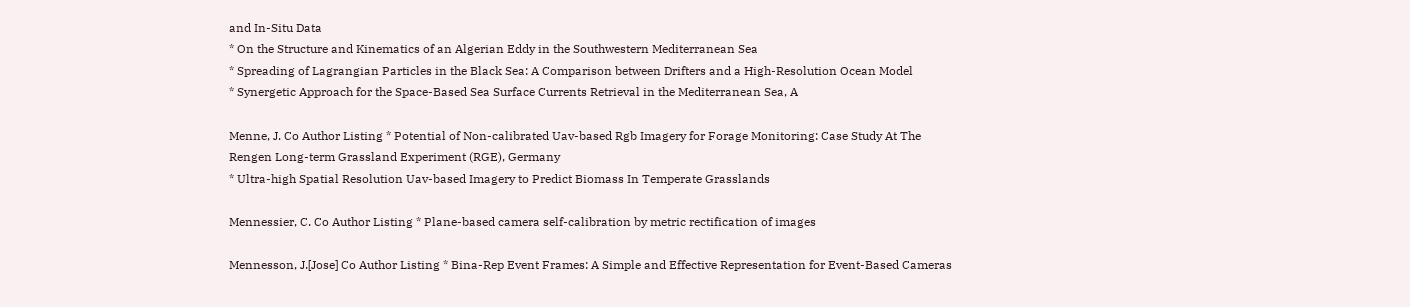and In-Situ Data
* On the Structure and Kinematics of an Algerian Eddy in the Southwestern Mediterranean Sea
* Spreading of Lagrangian Particles in the Black Sea: A Comparison between Drifters and a High-Resolution Ocean Model
* Synergetic Approach for the Space-Based Sea Surface Currents Retrieval in the Mediterranean Sea, A

Menne, J. Co Author Listing * Potential of Non-calibrated Uav-based Rgb Imagery for Forage Monitoring: Case Study At The Rengen Long-term Grassland Experiment (RGE), Germany
* Ultra-high Spatial Resolution Uav-based Imagery to Predict Biomass In Temperate Grasslands

Mennessier, C. Co Author Listing * Plane-based camera self-calibration by metric rectification of images

Mennesson, J.[Jose] Co Author Listing * Bina-Rep Event Frames: A Simple and Effective Representation for Event-Based Cameras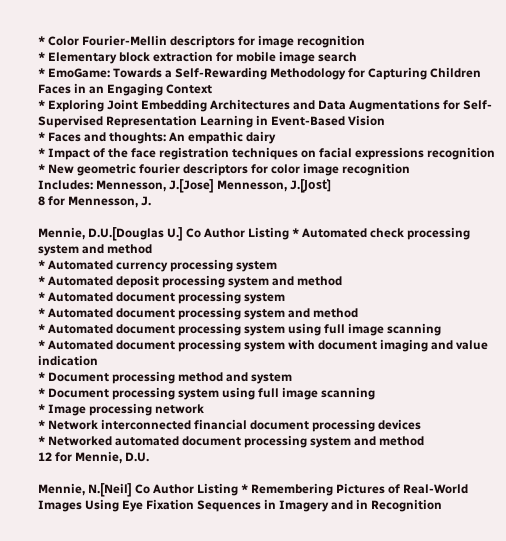* Color Fourier-Mellin descriptors for image recognition
* Elementary block extraction for mobile image search
* EmoGame: Towards a Self-Rewarding Methodology for Capturing Children Faces in an Engaging Context
* Exploring Joint Embedding Architectures and Data Augmentations for Self-Supervised Representation Learning in Event-Based Vision
* Faces and thoughts: An empathic dairy
* Impact of the face registration techniques on facial expressions recognition
* New geometric fourier descriptors for color image recognition
Includes: Mennesson, J.[Jose] Mennesson, J.[Josť]
8 for Mennesson, J.

Mennie, D.U.[Douglas U.] Co Author Listing * Automated check processing system and method
* Automated currency processing system
* Automated deposit processing system and method
* Automated document processing system
* Automated document processing system and method
* Automated document processing system using full image scanning
* Automated document processing system with document imaging and value indication
* Document processing method and system
* Document processing system using full image scanning
* Image processing network
* Network interconnected financial document processing devices
* Networked automated document processing system and method
12 for Mennie, D.U.

Mennie, N.[Neil] Co Author Listing * Remembering Pictures of Real-World Images Using Eye Fixation Sequences in Imagery and in Recognition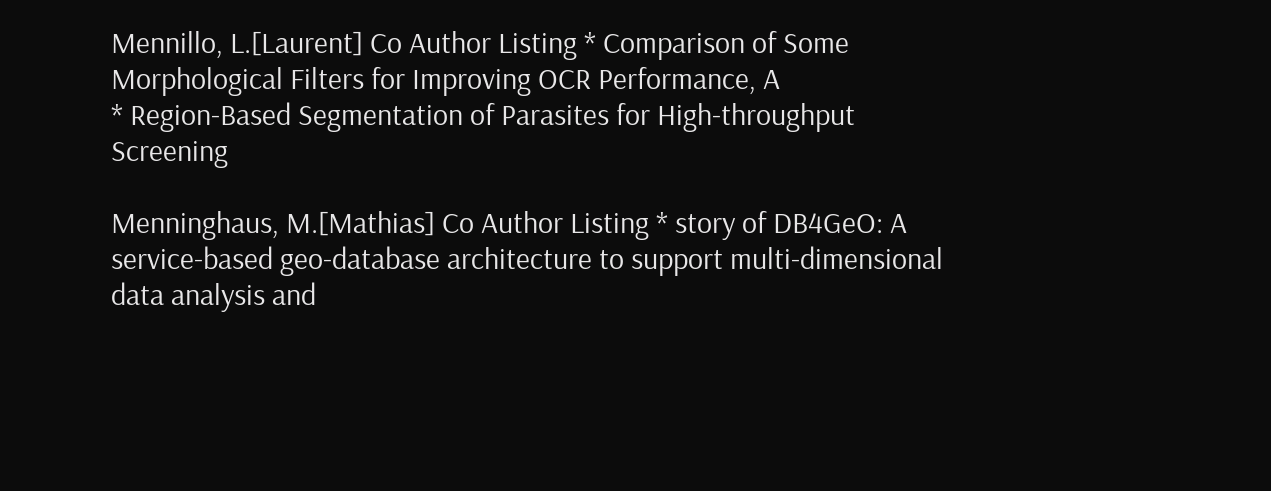Mennillo, L.[Laurent] Co Author Listing * Comparison of Some Morphological Filters for Improving OCR Performance, A
* Region-Based Segmentation of Parasites for High-throughput Screening

Menninghaus, M.[Mathias] Co Author Listing * story of DB4GeO: A service-based geo-database architecture to support multi-dimensional data analysis and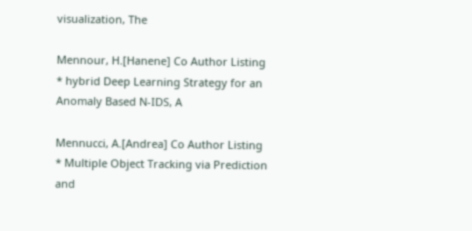visualization, The

Mennour, H.[Hanene] Co Author Listing * hybrid Deep Learning Strategy for an Anomaly Based N-IDS, A

Mennucci, A.[Andrea] Co Author Listing * Multiple Object Tracking via Prediction and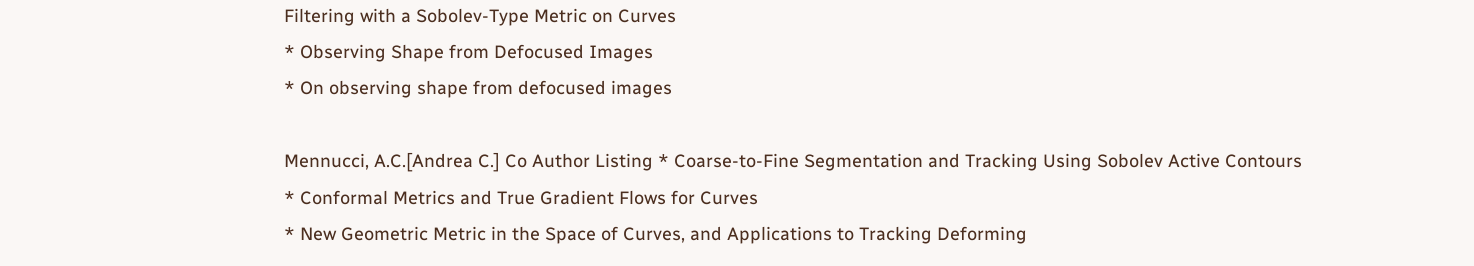Filtering with a Sobolev-Type Metric on Curves
* Observing Shape from Defocused Images
* On observing shape from defocused images

Mennucci, A.C.[Andrea C.] Co Author Listing * Coarse-to-Fine Segmentation and Tracking Using Sobolev Active Contours
* Conformal Metrics and True Gradient Flows for Curves
* New Geometric Metric in the Space of Curves, and Applications to Tracking Deforming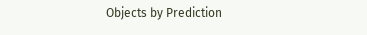Objects by Prediction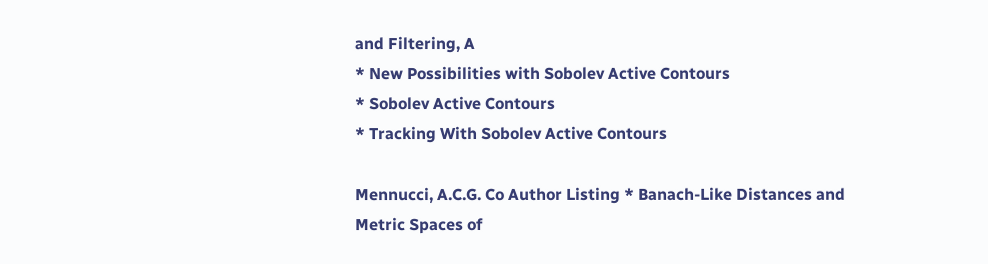and Filtering, A
* New Possibilities with Sobolev Active Contours
* Sobolev Active Contours
* Tracking With Sobolev Active Contours

Mennucci, A.C.G. Co Author Listing * Banach-Like Distances and Metric Spaces of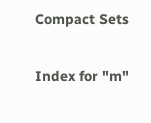Compact Sets

Index for "m"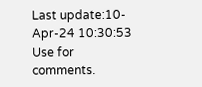Last update:10-Apr-24 10:30:53
Use for comments.